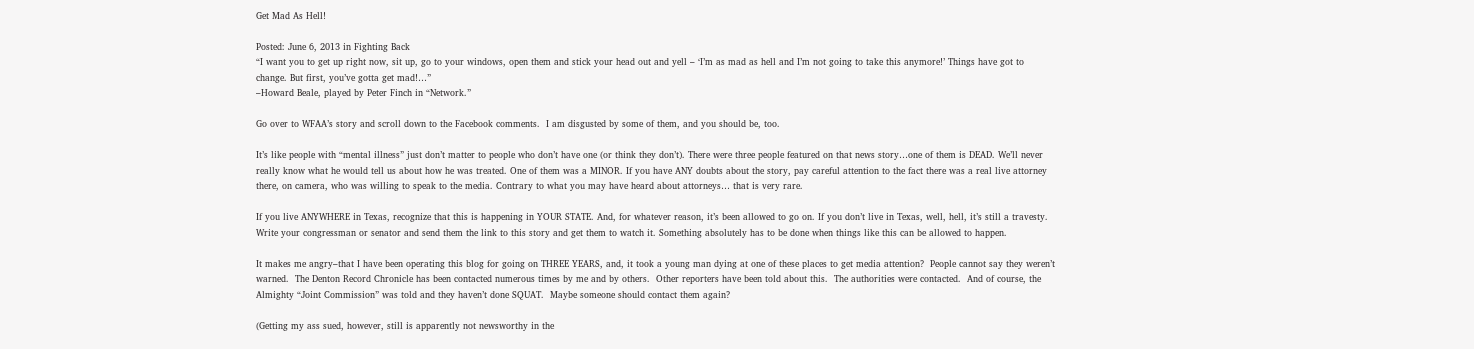Get Mad As Hell!

Posted: June 6, 2013 in Fighting Back
“I want you to get up right now, sit up, go to your windows, open them and stick your head out and yell – ‘I’m as mad as hell and I’m not going to take this anymore!’ Things have got to change. But first, you’ve gotta get mad!…”
–Howard Beale, played by Peter Finch in “Network.”

Go over to WFAA’s story and scroll down to the Facebook comments.  I am disgusted by some of them, and you should be, too.

It’s like people with “mental illness” just don’t matter to people who don’t have one (or think they don’t). There were three people featured on that news story…one of them is DEAD. We’ll never really know what he would tell us about how he was treated. One of them was a MINOR. If you have ANY doubts about the story, pay careful attention to the fact there was a real live attorney there, on camera, who was willing to speak to the media. Contrary to what you may have heard about attorneys… that is very rare.

If you live ANYWHERE in Texas, recognize that this is happening in YOUR STATE. And, for whatever reason, it’s been allowed to go on. If you don’t live in Texas, well, hell, it’s still a travesty. Write your congressman or senator and send them the link to this story and get them to watch it. Something absolutely has to be done when things like this can be allowed to happen.

It makes me angry–that I have been operating this blog for going on THREE YEARS, and, it took a young man dying at one of these places to get media attention?  People cannot say they weren’t warned.  The Denton Record Chronicle has been contacted numerous times by me and by others.  Other reporters have been told about this.  The authorities were contacted.  And of course, the Almighty “Joint Commission” was told and they haven’t done SQUAT.  Maybe someone should contact them again?

(Getting my ass sued, however, still is apparently not newsworthy in the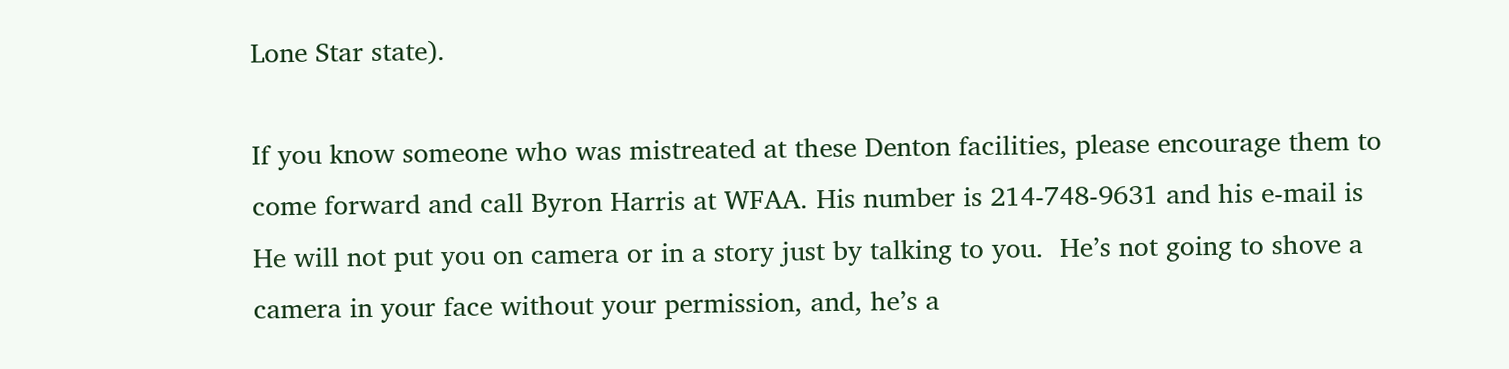Lone Star state).

If you know someone who was mistreated at these Denton facilities, please encourage them to come forward and call Byron Harris at WFAA. His number is 214-748-9631 and his e-mail is    He will not put you on camera or in a story just by talking to you.  He’s not going to shove a camera in your face without your permission, and, he’s a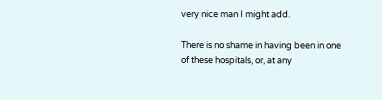very nice man I might add.

There is no shame in having been in one of these hospitals, or, at any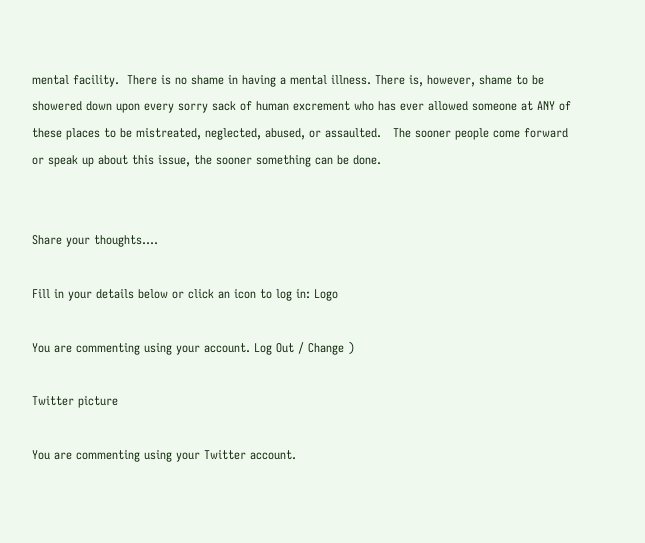mental facility.  There is no shame in having a mental illness. There is, however, shame to be showered down upon every sorry sack of human excrement who has ever allowed someone at ANY of these places to be mistreated, neglected, abused, or assaulted.   The sooner people come forward or speak up about this issue, the sooner something can be done.


Share your thoughts....

Fill in your details below or click an icon to log in: Logo

You are commenting using your account. Log Out / Change )

Twitter picture

You are commenting using your Twitter account.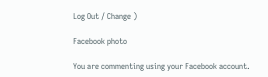Log Out / Change )

Facebook photo

You are commenting using your Facebook account.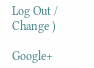Log Out / Change )

Google+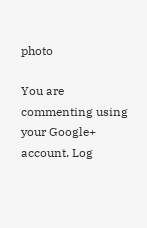photo

You are commenting using your Google+ account. Log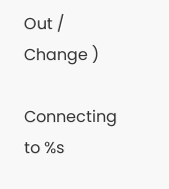Out / Change )

Connecting to %s